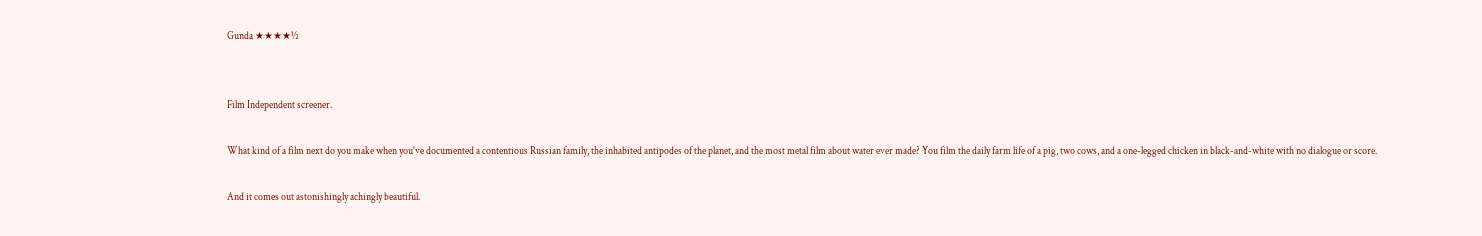Gunda ★★★★½


Film Independent screener.

What kind of a film next do you make when you've documented a contentious Russian family, the inhabited antipodes of the planet, and the most metal film about water ever made? You film the daily farm life of a pig, two cows, and a one-legged chicken in black-and-white with no dialogue or score.

And it comes out astonishingly achingly beautiful.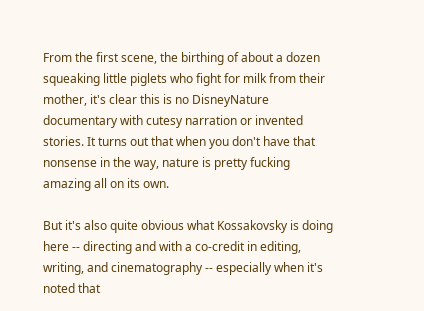From the first scene, the birthing of about a dozen squeaking little piglets who fight for milk from their mother, it's clear this is no DisneyNature documentary with cutesy narration or invented stories. It turns out that when you don't have that nonsense in the way, nature is pretty fucking amazing all on its own.

But it's also quite obvious what Kossakovsky is doing here -- directing and with a co-credit in editing, writing, and cinematography -- especially when it's noted that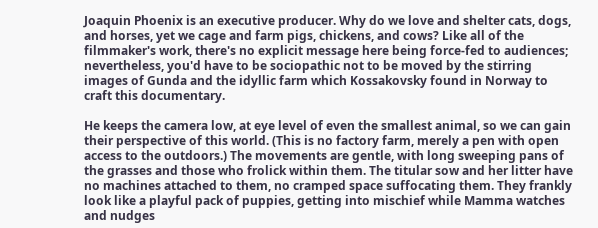Joaquin Phoenix is an executive producer. Why do we love and shelter cats, dogs, and horses, yet we cage and farm pigs, chickens, and cows? Like all of the filmmaker's work, there's no explicit message here being force-fed to audiences; nevertheless, you'd have to be sociopathic not to be moved by the stirring images of Gunda and the idyllic farm which Kossakovsky found in Norway to craft this documentary.

He keeps the camera low, at eye level of even the smallest animal, so we can gain their perspective of this world. (This is no factory farm, merely a pen with open access to the outdoors.) The movements are gentle, with long sweeping pans of the grasses and those who frolick within them. The titular sow and her litter have no machines attached to them, no cramped space suffocating them. They frankly look like a playful pack of puppies, getting into mischief while Mamma watches and nudges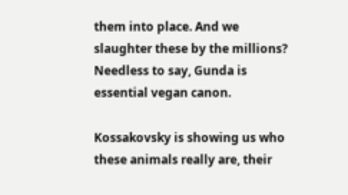them into place. And we slaughter these by the millions? Needless to say, Gunda is essential vegan canon.

Kossakovsky is showing us who these animals really are, their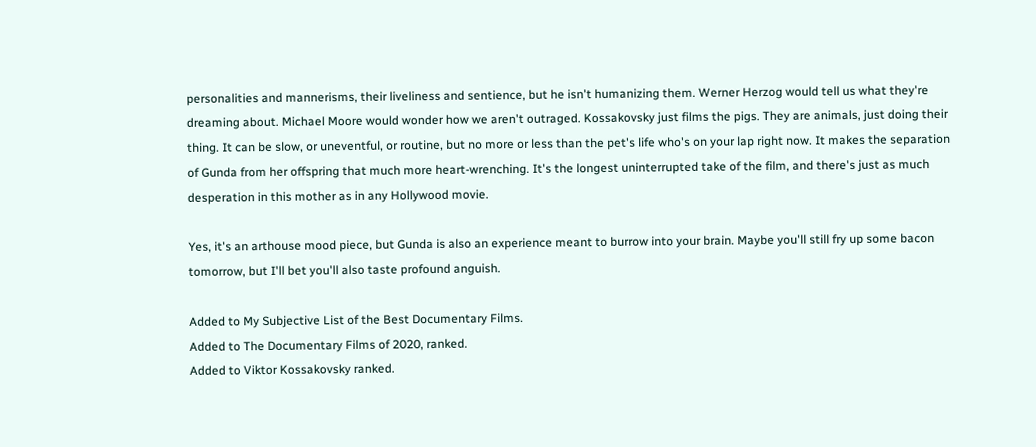personalities and mannerisms, their liveliness and sentience, but he isn't humanizing them. Werner Herzog would tell us what they're dreaming about. Michael Moore would wonder how we aren't outraged. Kossakovsky just films the pigs. They are animals, just doing their thing. It can be slow, or uneventful, or routine, but no more or less than the pet's life who's on your lap right now. It makes the separation of Gunda from her offspring that much more heart-wrenching. It's the longest uninterrupted take of the film, and there's just as much desperation in this mother as in any Hollywood movie.

Yes, it's an arthouse mood piece, but Gunda is also an experience meant to burrow into your brain. Maybe you'll still fry up some bacon tomorrow, but I'll bet you'll also taste profound anguish.

Added to My Subjective List of the Best Documentary Films.
Added to The Documentary Films of 2020, ranked.
Added to Viktor Kossakovsky ranked.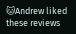🐱Andrew liked these reviews